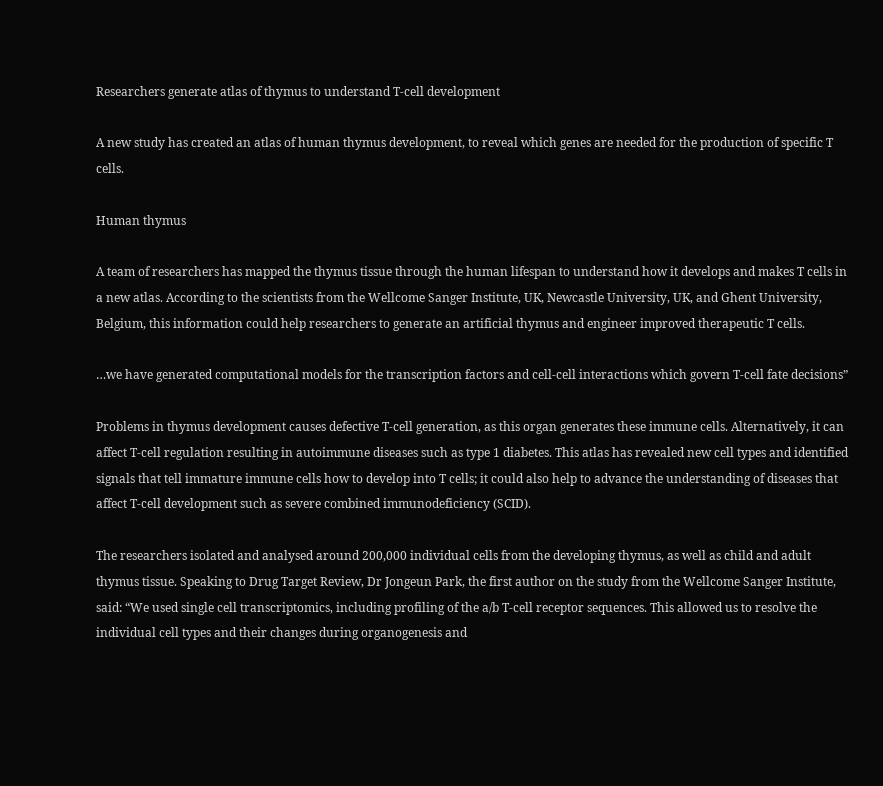Researchers generate atlas of thymus to understand T-cell development

A new study has created an atlas of human thymus development, to reveal which genes are needed for the production of specific T cells.

Human thymus

A team of researchers has mapped the thymus tissue through the human lifespan to understand how it develops and makes T cells in a new atlas. According to the scientists from the Wellcome Sanger Institute, UK, Newcastle University, UK, and Ghent University, Belgium, this information could help researchers to generate an artificial thymus and engineer improved therapeutic T cells.

…we have generated computational models for the transcription factors and cell-cell interactions which govern T-cell fate decisions”

Problems in thymus development causes defective T-cell generation, as this organ generates these immune cells. Alternatively, it can affect T-cell regulation resulting in autoimmune diseases such as type 1 diabetes. This atlas has revealed new cell types and identified signals that tell immature immune cells how to develop into T cells; it could also help to advance the understanding of diseases that affect T-cell development such as severe combined immunodeficiency (SCID).

The researchers isolated and analysed around 200,000 individual cells from the developing thymus, as well as child and adult thymus tissue. Speaking to Drug Target Review, Dr Jongeun Park, the first author on the study from the Wellcome Sanger Institute, said: “We used single cell transcriptomics, including profiling of the a/b T-cell receptor sequences. This allowed us to resolve the individual cell types and their changes during organogenesis and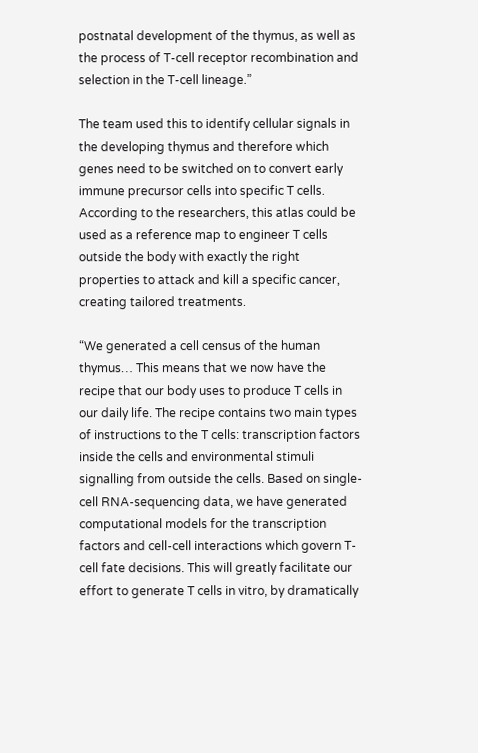postnatal development of the thymus, as well as the process of T-cell receptor recombination and selection in the T-cell lineage.”

The team used this to identify cellular signals in the developing thymus and therefore which genes need to be switched on to convert early immune precursor cells into specific T cells. According to the researchers, this atlas could be used as a reference map to engineer T cells outside the body with exactly the right properties to attack and kill a specific cancer, creating tailored treatments.

“We generated a cell census of the human thymus… This means that we now have the recipe that our body uses to produce T cells in our daily life. The recipe contains two main types of instructions to the T cells: transcription factors inside the cells and environmental stimuli signalling from outside the cells. Based on single-cell RNA-sequencing data, we have generated computational models for the transcription factors and cell-cell interactions which govern T-cell fate decisions. This will greatly facilitate our effort to generate T cells in vitro, by dramatically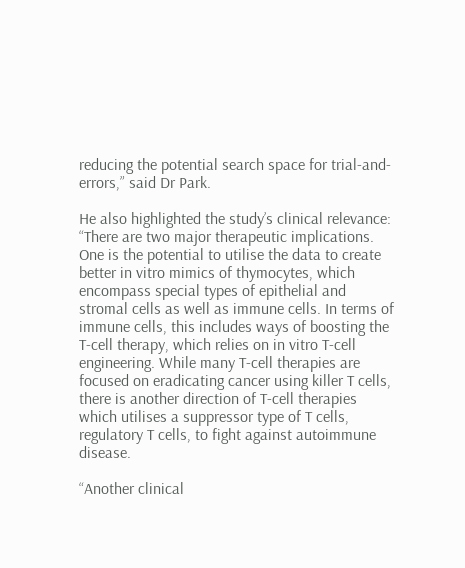reducing the potential search space for trial-and-errors,” said Dr Park.

He also highlighted the study’s clinical relevance: “There are two major therapeutic implications. One is the potential to utilise the data to create better in vitro mimics of thymocytes, which encompass special types of epithelial and stromal cells as well as immune cells. In terms of immune cells, this includes ways of boosting the T-cell therapy, which relies on in vitro T-cell engineering. While many T-cell therapies are focused on eradicating cancer using killer T cells, there is another direction of T-cell therapies which utilises a suppressor type of T cells, regulatory T cells, to fight against autoimmune disease.

“Another clinical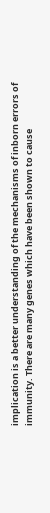implication is a better understanding of the mechanisms of inborn errors of immunity. There are many genes which have been shown to cause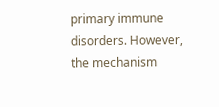primary immune disorders. However, the mechanism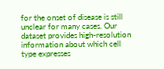for the onset of disease is still unclear for many cases. Our dataset provides high-resolution information about which cell type expresses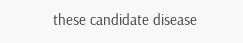these candidate disease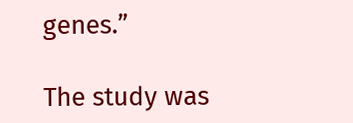genes.”

The study was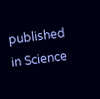published in Science